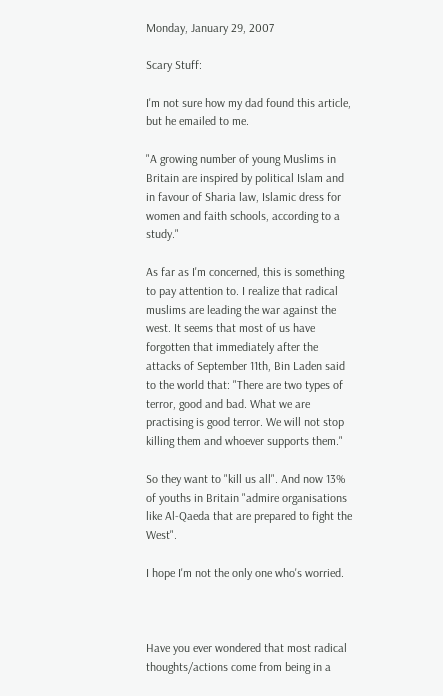Monday, January 29, 2007

Scary Stuff:

I'm not sure how my dad found this article, but he emailed to me.

"A growing number of young Muslims in Britain are inspired by political Islam and in favour of Sharia law, Islamic dress for women and faith schools, according to a study."

As far as I'm concerned, this is something to pay attention to. I realize that radical muslims are leading the war against the west. It seems that most of us have forgotten that immediately after the attacks of September 11th, Bin Laden said to the world that: "There are two types of terror, good and bad. What we are practising is good terror. We will not stop killing them and whoever supports them."

So they want to "kill us all". And now 13% of youths in Britain "admire organisations like Al-Qaeda that are prepared to fight the West".

I hope I'm not the only one who's worried.



Have you ever wondered that most radical thoughts/actions come from being in a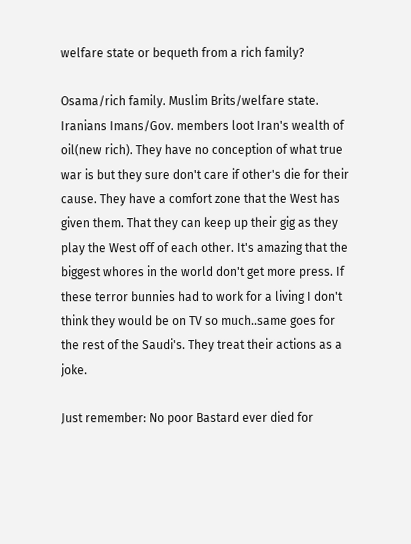welfare state or bequeth from a rich family?

Osama/rich family. Muslim Brits/welfare state. Iranians Imans/Gov. members loot Iran's wealth of oil(new rich). They have no conception of what true war is but they sure don't care if other's die for their cause. They have a comfort zone that the West has given them. That they can keep up their gig as they play the West off of each other. It's amazing that the biggest whores in the world don't get more press. If these terror bunnies had to work for a living I don't think they would be on TV so much..same goes for the rest of the Saudi's. They treat their actions as a joke.

Just remember: No poor Bastard ever died for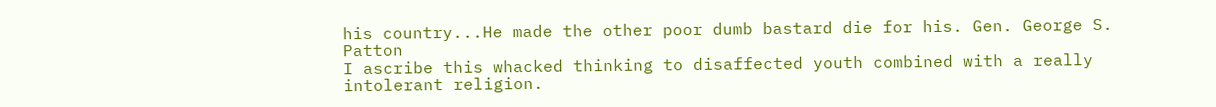his country...He made the other poor dumb bastard die for his. Gen. George S. Patton
I ascribe this whacked thinking to disaffected youth combined with a really intolerant religion.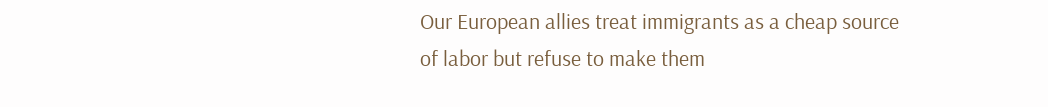Our European allies treat immigrants as a cheap source of labor but refuse to make them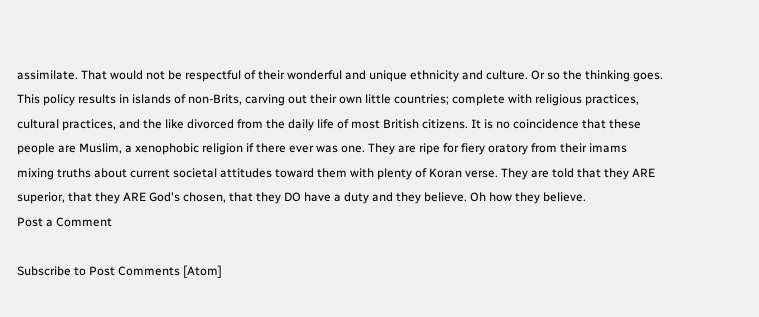assimilate. That would not be respectful of their wonderful and unique ethnicity and culture. Or so the thinking goes. This policy results in islands of non-Brits, carving out their own little countries; complete with religious practices, cultural practices, and the like divorced from the daily life of most British citizens. It is no coincidence that these people are Muslim, a xenophobic religion if there ever was one. They are ripe for fiery oratory from their imams mixing truths about current societal attitudes toward them with plenty of Koran verse. They are told that they ARE superior, that they ARE God's chosen, that they DO have a duty and they believe. Oh how they believe.
Post a Comment

Subscribe to Post Comments [Atom]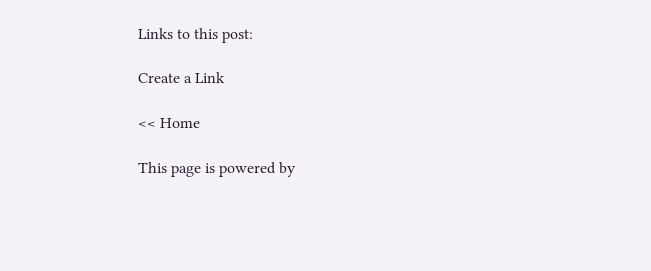Links to this post:

Create a Link

<< Home

This page is powered by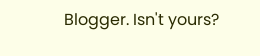Blogger. Isn't yours?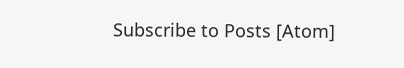Subscribe to Posts [Atom]